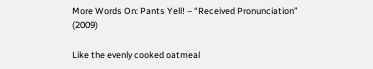More Words On: Pants Yell! – “Received Pronunciation” (2009)

Like the evenly cooked oatmeal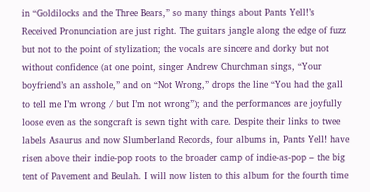in “Goldilocks and the Three Bears,” so many things about Pants Yell!’s Received Pronunciation are just right. The guitars jangle along the edge of fuzz but not to the point of stylization; the vocals are sincere and dorky but not without confidence (at one point, singer Andrew Churchman sings, “Your boyfriend’s an asshole,” and on “Not Wrong,” drops the line “You had the gall to tell me I’m wrong / but I’m not wrong”); and the performances are joyfully loose even as the songcraft is sewn tight with care. Despite their links to twee labels Asaurus and now Slumberland Records, four albums in, Pants Yell! have risen above their indie-pop roots to the broader camp of indie-as-pop – the big tent of Pavement and Beulah. I will now listen to this album for the fourth time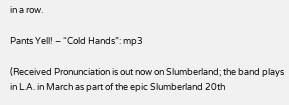in a row.

Pants Yell! – “Cold Hands”: mp3

(Received Pronunciation is out now on Slumberland; the band plays in L.A. in March as part of the epic Slumberland 20th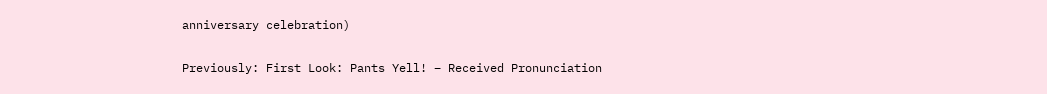anniversary celebration)

Previously: First Look: Pants Yell! – Received Pronunciation